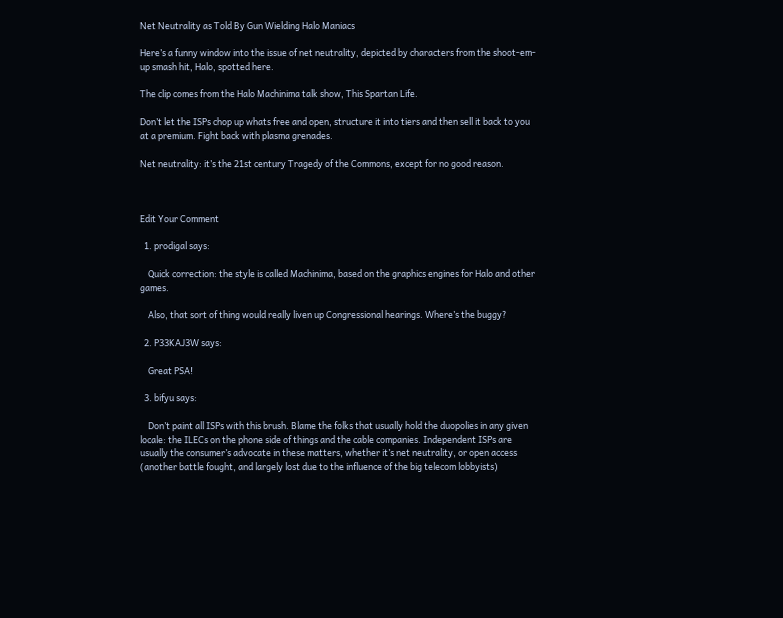Net Neutrality as Told By Gun Wielding Halo Maniacs

Here’s a funny window into the issue of net neutrality, depicted by characters from the shoot-em-up smash hit, Halo, spotted here.

The clip comes from the Halo Machinima talk show, This Spartan Life.

Don’t let the ISPs chop up whats free and open, structure it into tiers and then sell it back to you at a premium. Fight back with plasma grenades.

Net neutrality: it’s the 21st century Tragedy of the Commons, except for no good reason.



Edit Your Comment

  1. prodigal says:

    Quick correction: the style is called Machinima, based on the graphics engines for Halo and other games.

    Also, that sort of thing would really liven up Congressional hearings. Where’s the buggy?

  2. P33KAJ3W says:

    Great PSA!

  3. bifyu says:

    Don’t paint all ISPs with this brush. Blame the folks that usually hold the duopolies in any given locale: the ILECs on the phone side of things and the cable companies. Independent ISPs are usually the consumer’s advocate in these matters, whether it’s net neutrality, or open access (another battle fought, and largely lost due to the influence of the big telecom lobbyists)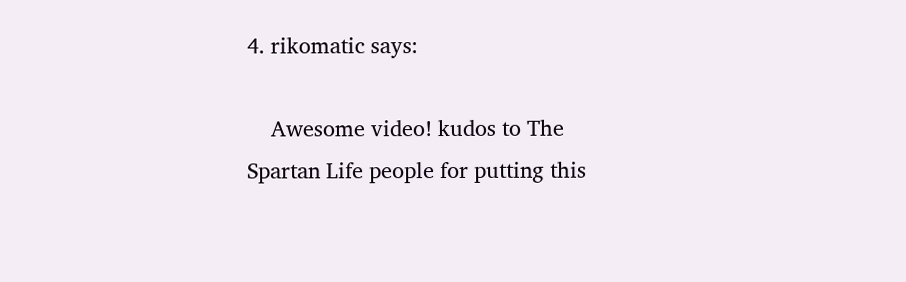4. rikomatic says:

    Awesome video! kudos to The Spartan Life people for putting this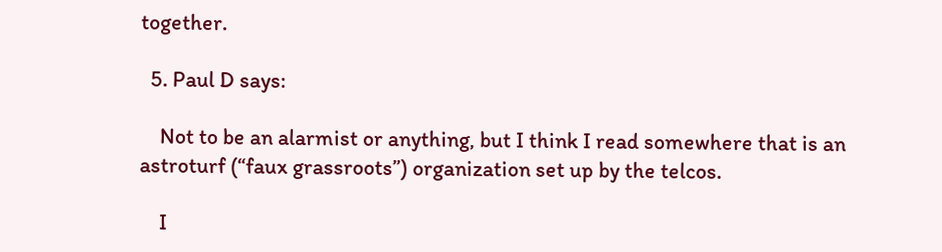together.

  5. Paul D says:

    Not to be an alarmist or anything, but I think I read somewhere that is an astroturf (“faux grassroots”) organization set up by the telcos.

    I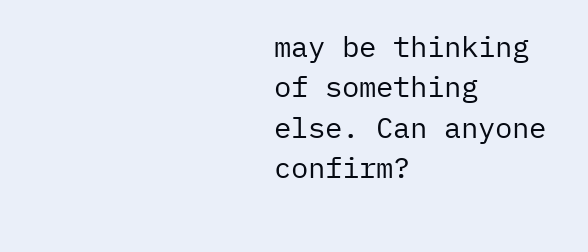may be thinking of something else. Can anyone confirm?